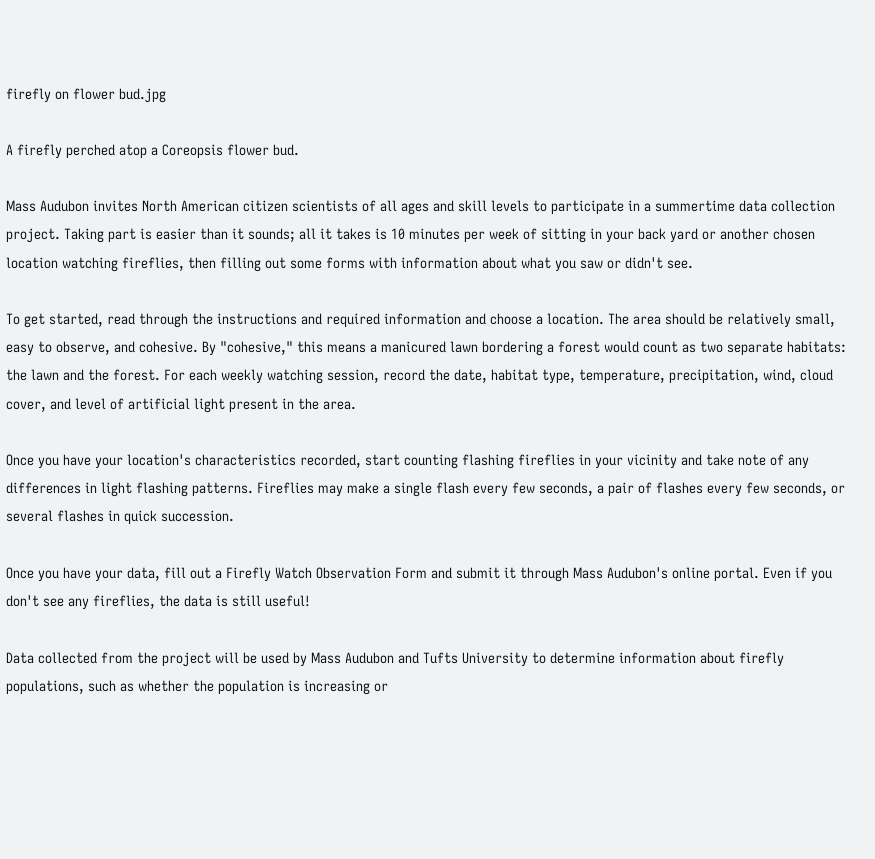firefly on flower bud.jpg

A firefly perched atop a Coreopsis flower bud.

Mass Audubon invites North American citizen scientists of all ages and skill levels to participate in a summertime data collection project. Taking part is easier than it sounds; all it takes is 10 minutes per week of sitting in your back yard or another chosen location watching fireflies, then filling out some forms with information about what you saw or didn't see.

To get started, read through the instructions and required information and choose a location. The area should be relatively small, easy to observe, and cohesive. By "cohesive," this means a manicured lawn bordering a forest would count as two separate habitats: the lawn and the forest. For each weekly watching session, record the date, habitat type, temperature, precipitation, wind, cloud cover, and level of artificial light present in the area.

Once you have your location's characteristics recorded, start counting flashing fireflies in your vicinity and take note of any differences in light flashing patterns. Fireflies may make a single flash every few seconds, a pair of flashes every few seconds, or several flashes in quick succession.

Once you have your data, fill out a Firefly Watch Observation Form and submit it through Mass Audubon's online portal. Even if you don't see any fireflies, the data is still useful!

Data collected from the project will be used by Mass Audubon and Tufts University to determine information about firefly populations, such as whether the population is increasing or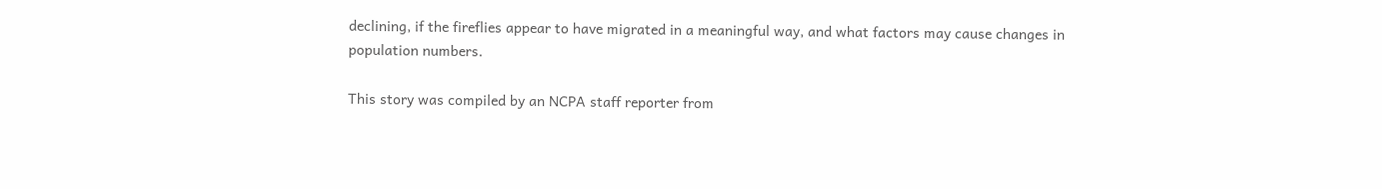declining, if the fireflies appear to have migrated in a meaningful way, and what factors may cause changes in population numbers.

This story was compiled by an NCPA staff reporter from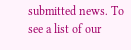submitted news. To see a list of our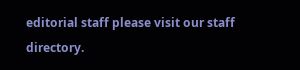editorial staff please visit our staff directory.